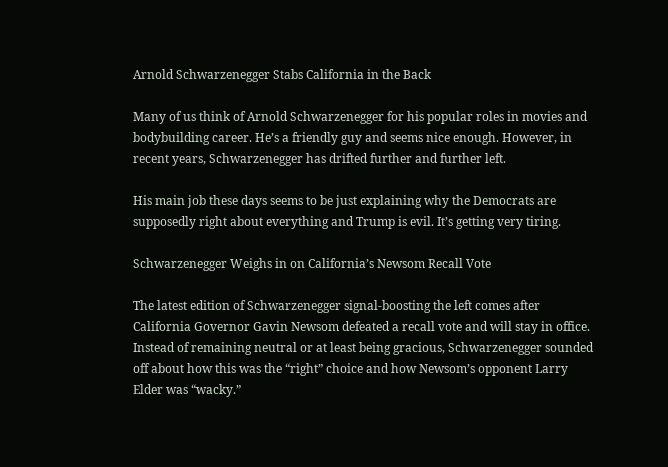Arnold Schwarzenegger Stabs California in the Back

Many of us think of Arnold Schwarzenegger for his popular roles in movies and bodybuilding career. He’s a friendly guy and seems nice enough. However, in recent years, Schwarzenegger has drifted further and further left.

His main job these days seems to be just explaining why the Democrats are supposedly right about everything and Trump is evil. It’s getting very tiring.

Schwarzenegger Weighs in on California’s Newsom Recall Vote

The latest edition of Schwarzenegger signal-boosting the left comes after California Governor Gavin Newsom defeated a recall vote and will stay in office. Instead of remaining neutral or at least being gracious, Schwarzenegger sounded off about how this was the “right” choice and how Newsom’s opponent Larry Elder was “wacky.”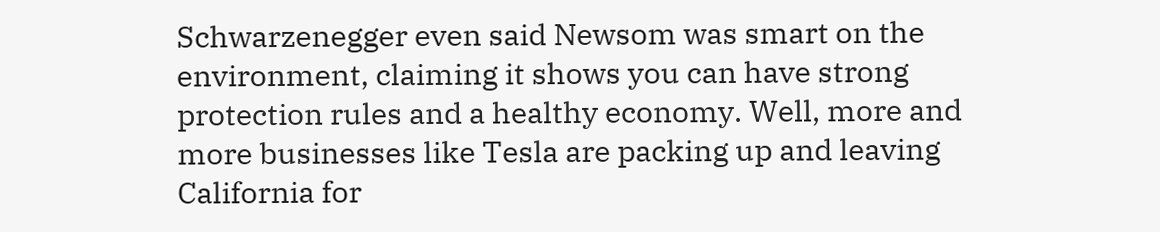Schwarzenegger even said Newsom was smart on the environment, claiming it shows you can have strong protection rules and a healthy economy. Well, more and more businesses like Tesla are packing up and leaving California for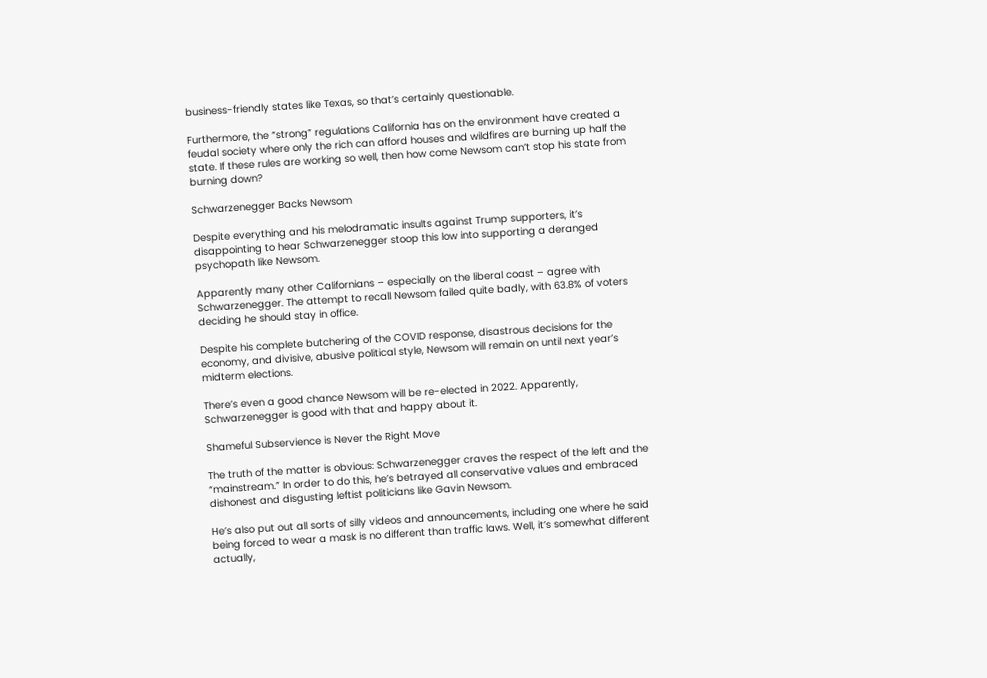business-friendly states like Texas, so that’s certainly questionable.

Furthermore, the “strong” regulations California has on the environment have created a feudal society where only the rich can afford houses and wildfires are burning up half the state. If these rules are working so well, then how come Newsom can’t stop his state from burning down?

Schwarzenegger Backs Newsom

Despite everything and his melodramatic insults against Trump supporters, it’s disappointing to hear Schwarzenegger stoop this low into supporting a deranged psychopath like Newsom.

Apparently many other Californians – especially on the liberal coast – agree with Schwarzenegger. The attempt to recall Newsom failed quite badly, with 63.8% of voters deciding he should stay in office.

Despite his complete butchering of the COVID response, disastrous decisions for the economy, and divisive, abusive political style, Newsom will remain on until next year’s midterm elections.

There’s even a good chance Newsom will be re-elected in 2022. Apparently, Schwarzenegger is good with that and happy about it.

Shameful Subservience is Never the Right Move

The truth of the matter is obvious: Schwarzenegger craves the respect of the left and the “mainstream.” In order to do this, he’s betrayed all conservative values and embraced dishonest and disgusting leftist politicians like Gavin Newsom.

He’s also put out all sorts of silly videos and announcements, including one where he said being forced to wear a mask is no different than traffic laws. Well, it’s somewhat different actually,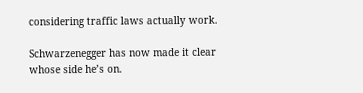considering traffic laws actually work.

Schwarzenegger has now made it clear whose side he’s on.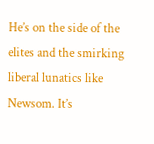He’s on the side of the elites and the smirking liberal lunatics like Newsom. It’s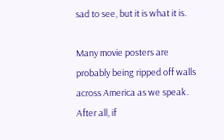sad to see, but it is what it is.

Many movie posters are probably being ripped off walls across America as we speak. After all, if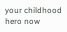your childhood hero now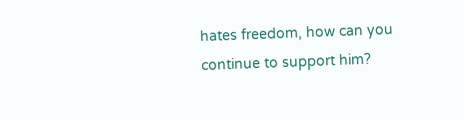hates freedom, how can you continue to support him?